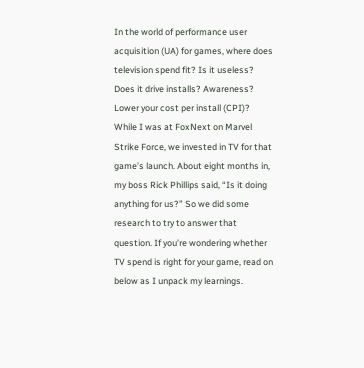In the world of performance user acquisition (UA) for games, where does television spend fit? Is it useless? Does it drive installs? Awareness? Lower your cost per install (CPI)? While I was at FoxNext on Marvel Strike Force, we invested in TV for that game’s launch. About eight months in, my boss Rick Phillips said, “Is it doing anything for us?” So we did some research to try to answer that question. If you’re wondering whether TV spend is right for your game, read on below as I unpack my learnings.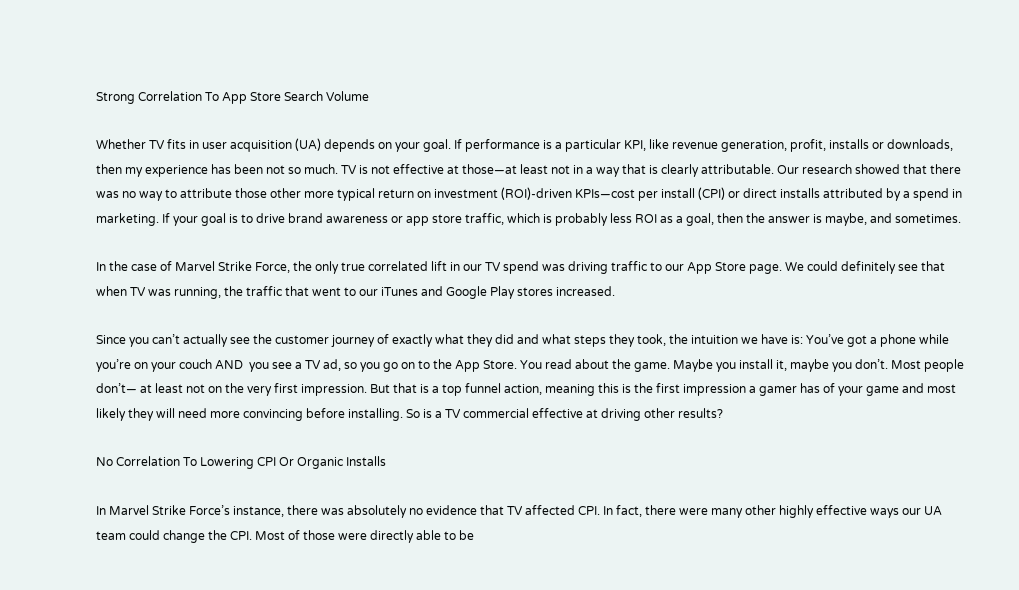Strong Correlation To App Store Search Volume

Whether TV fits in user acquisition (UA) depends on your goal. If performance is a particular KPI, like revenue generation, profit, installs or downloads, then my experience has been not so much. TV is not effective at those—at least not in a way that is clearly attributable. Our research showed that there was no way to attribute those other more typical return on investment (ROI)-driven KPIs—cost per install (CPI) or direct installs attributed by a spend in marketing. If your goal is to drive brand awareness or app store traffic, which is probably less ROI as a goal, then the answer is maybe, and sometimes.

In the case of Marvel Strike Force, the only true correlated lift in our TV spend was driving traffic to our App Store page. We could definitely see that when TV was running, the traffic that went to our iTunes and Google Play stores increased.

Since you can’t actually see the customer journey of exactly what they did and what steps they took, the intuition we have is: You’ve got a phone while you’re on your couch AND  you see a TV ad, so you go on to the App Store. You read about the game. Maybe you install it, maybe you don’t. Most people don’t— at least not on the very first impression. But that is a top funnel action, meaning this is the first impression a gamer has of your game and most likely they will need more convincing before installing. So is a TV commercial effective at driving other results?

No Correlation To Lowering CPI Or Organic Installs

In Marvel Strike Force’s instance, there was absolutely no evidence that TV affected CPI. In fact, there were many other highly effective ways our UA team could change the CPI. Most of those were directly able to be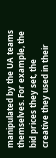manipulated by the UA teams themselves. For example, the bid prices they set, the creative they used in their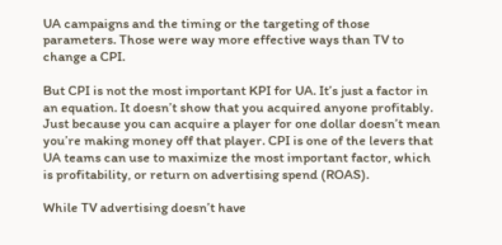UA campaigns and the timing or the targeting of those parameters. Those were way more effective ways than TV to change a CPI.

But CPI is not the most important KPI for UA. It’s just a factor in an equation. It doesn’t show that you acquired anyone profitably. Just because you can acquire a player for one dollar doesn’t mean you’re making money off that player. CPI is one of the levers that UA teams can use to maximize the most important factor, which is profitability, or return on advertising spend (ROAS).

While TV advertising doesn’t have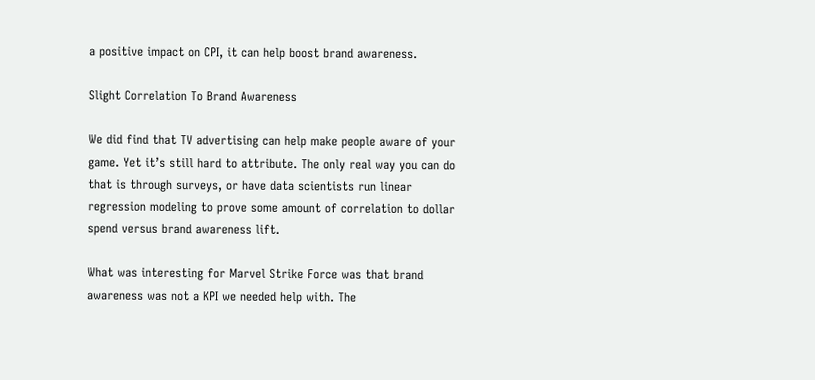a positive impact on CPI, it can help boost brand awareness.

Slight Correlation To Brand Awareness

We did find that TV advertising can help make people aware of your game. Yet it’s still hard to attribute. The only real way you can do that is through surveys, or have data scientists run linear regression modeling to prove some amount of correlation to dollar spend versus brand awareness lift.

What was interesting for Marvel Strike Force was that brand awareness was not a KPI we needed help with. The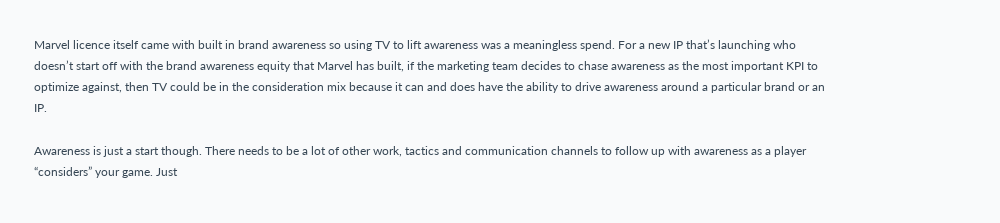Marvel licence itself came with built in brand awareness so using TV to lift awareness was a meaningless spend. For a new IP that’s launching who doesn’t start off with the brand awareness equity that Marvel has built, if the marketing team decides to chase awareness as the most important KPI to optimize against, then TV could be in the consideration mix because it can and does have the ability to drive awareness around a particular brand or an IP.

Awareness is just a start though. There needs to be a lot of other work, tactics and communication channels to follow up with awareness as a player “considers” your game. Just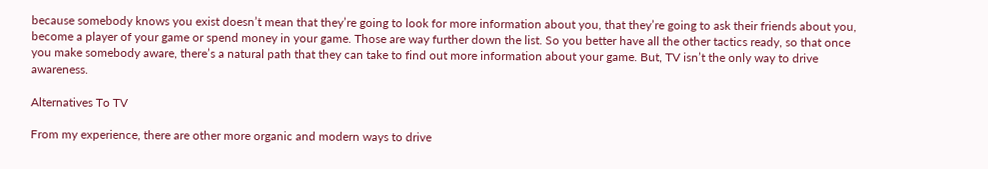because somebody knows you exist doesn’t mean that they’re going to look for more information about you, that they’re going to ask their friends about you, become a player of your game or spend money in your game. Those are way further down the list. So you better have all the other tactics ready, so that once you make somebody aware, there’s a natural path that they can take to find out more information about your game. But, TV isn’t the only way to drive awareness.

Alternatives To TV

From my experience, there are other more organic and modern ways to drive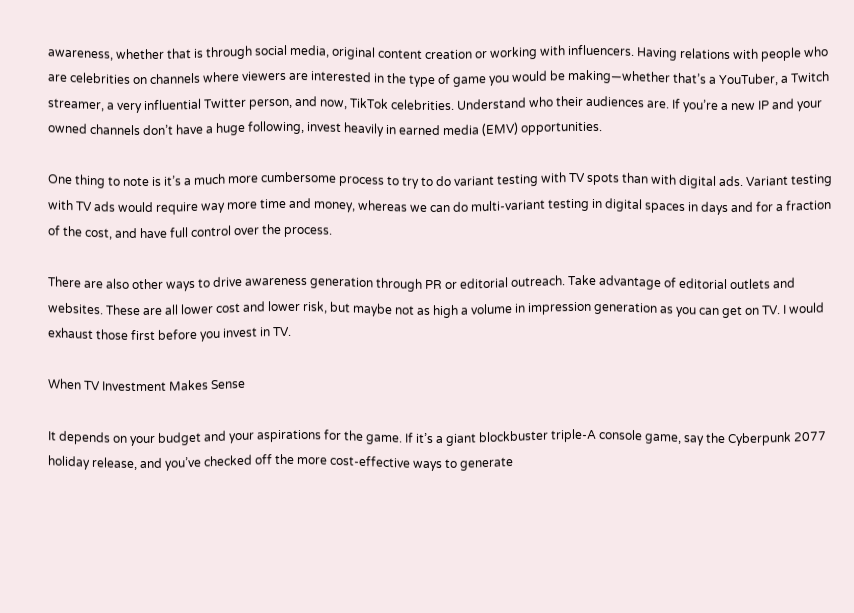awareness, whether that is through social media, original content creation or working with influencers. Having relations with people who are celebrities on channels where viewers are interested in the type of game you would be making—whether that’s a YouTuber, a Twitch streamer, a very influential Twitter person, and now, TikTok celebrities. Understand who their audiences are. If you’re a new IP and your owned channels don’t have a huge following, invest heavily in earned media (EMV) opportunities.

One thing to note is it’s a much more cumbersome process to try to do variant testing with TV spots than with digital ads. Variant testing with TV ads would require way more time and money, whereas we can do multi-variant testing in digital spaces in days and for a fraction of the cost, and have full control over the process.

There are also other ways to drive awareness generation through PR or editorial outreach. Take advantage of editorial outlets and websites. These are all lower cost and lower risk, but maybe not as high a volume in impression generation as you can get on TV. I would exhaust those first before you invest in TV.

When TV Investment Makes Sense

It depends on your budget and your aspirations for the game. If it’s a giant blockbuster triple-A console game, say the Cyberpunk 2077 holiday release, and you’ve checked off the more cost-effective ways to generate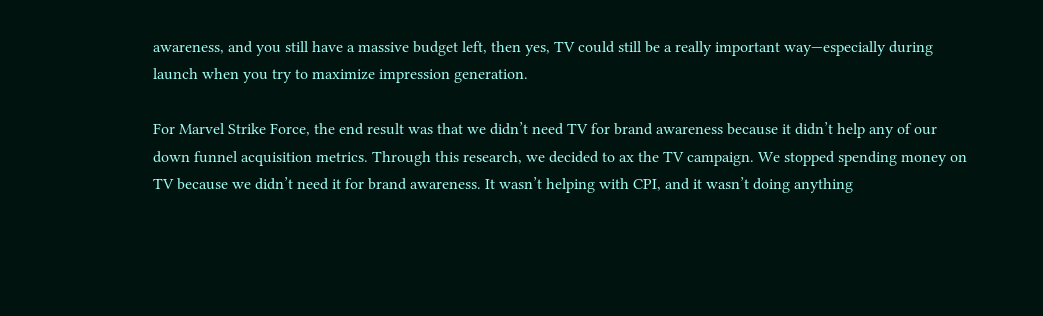awareness, and you still have a massive budget left, then yes, TV could still be a really important way—especially during launch when you try to maximize impression generation.

For Marvel Strike Force, the end result was that we didn’t need TV for brand awareness because it didn’t help any of our down funnel acquisition metrics. Through this research, we decided to ax the TV campaign. We stopped spending money on TV because we didn’t need it for brand awareness. It wasn’t helping with CPI, and it wasn’t doing anything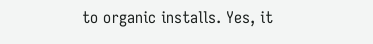to organic installs. Yes, it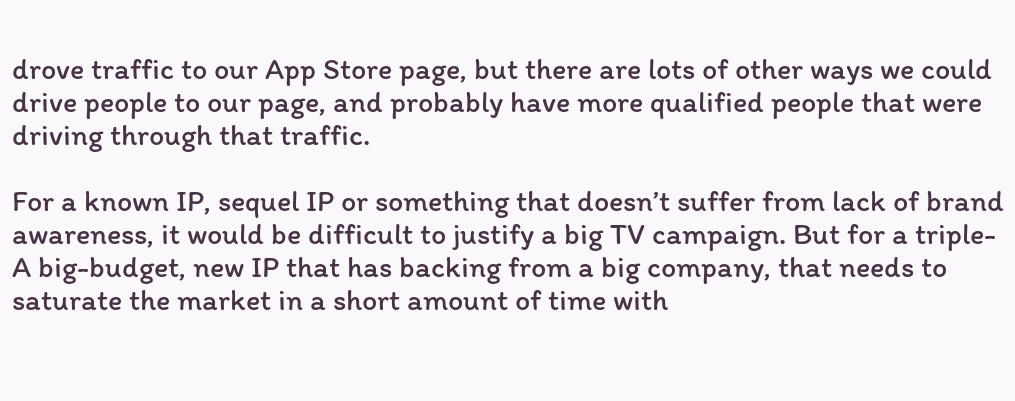drove traffic to our App Store page, but there are lots of other ways we could drive people to our page, and probably have more qualified people that were driving through that traffic.

For a known IP, sequel IP or something that doesn’t suffer from lack of brand awareness, it would be difficult to justify a big TV campaign. But for a triple-A big-budget, new IP that has backing from a big company, that needs to saturate the market in a short amount of time with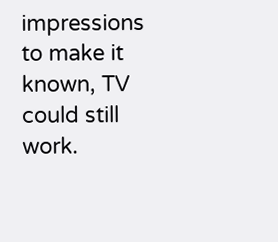impressions to make it known, TV could still work.